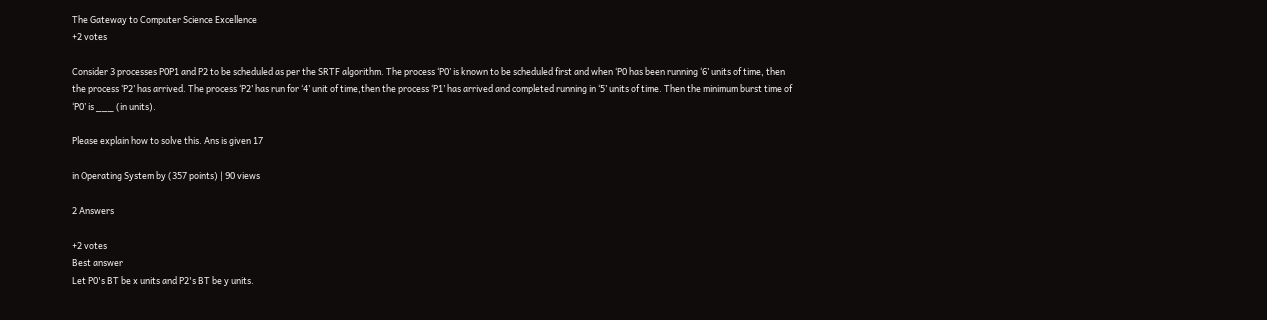The Gateway to Computer Science Excellence
+2 votes

Consider 3 processes P0P1 and P2 to be scheduled as per the SRTF algorithm. The process ‘P0’ is known to be scheduled first and when ‘P0 has been running ‘6’ units of time, then the process ‘P2’ has arrived. The process ‘P2’ has run for ‘4’ unit of time,then the process ‘P1’ has arrived and completed running in ‘5’ units of time. Then the minimum burst time of ‘P0’ is ___ (in units).

Please explain how to solve this. Ans is given 17

in Operating System by (357 points) | 90 views

2 Answers

+2 votes
Best answer
Let P0's BT be x units and P2's BT be y units.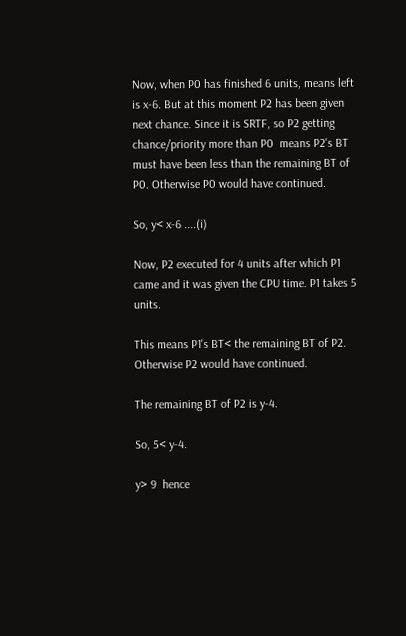Now, when P0 has finished 6 units, means left is x-6. But at this moment P2 has been given next chance. Since it is SRTF, so P2 getting chance/priority more than P0  means P2's BT must have been less than the remaining BT of P0. Otherwise P0 would have continued.

So, y< x-6 ....(i)

Now, P2 executed for 4 units after which P1 came and it was given the CPU time. P1 takes 5 units.

This means P1's BT< the remaining BT of P2. Otherwise P2 would have continued.

The remaining BT of P2 is y-4.

So, 5< y-4.

y> 9  hence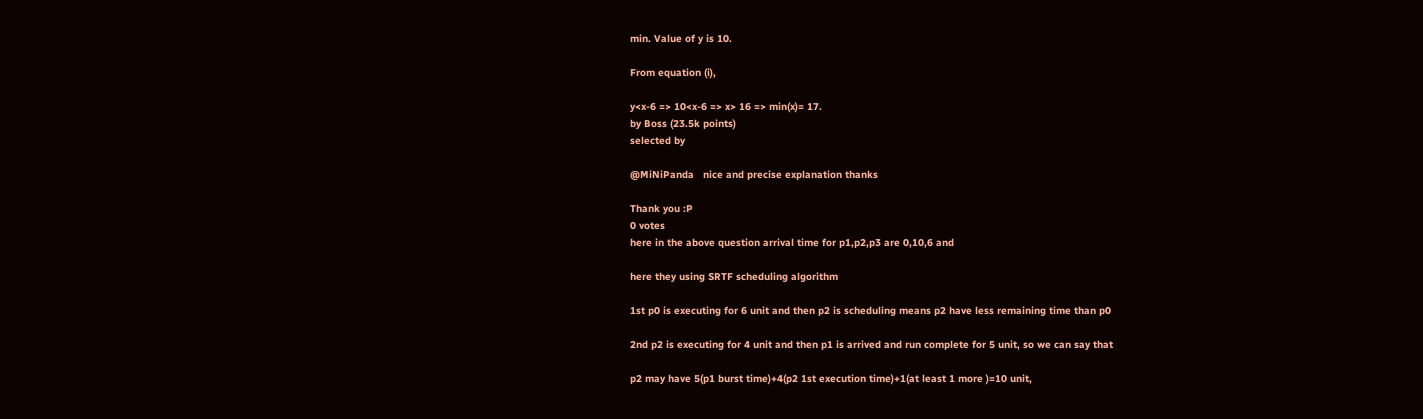min. Value of y is 10.

From equation (i),

y<x-6 => 10<x-6 => x> 16 => min(x)= 17.
by Boss (23.5k points)
selected by

@MiNiPanda   nice and precise explanation thanks

Thank you :P
0 votes
here in the above question arrival time for p1,p2,p3 are 0,10,6 and

here they using SRTF scheduling algorithm

1st p0 is executing for 6 unit and then p2 is scheduling means p2 have less remaining time than p0

2nd p2 is executing for 4 unit and then p1 is arrived and run complete for 5 unit, so we can say that

p2 may have 5(p1 burst time)+4(p2 1st execution time)+1(at least 1 more )=10 unit,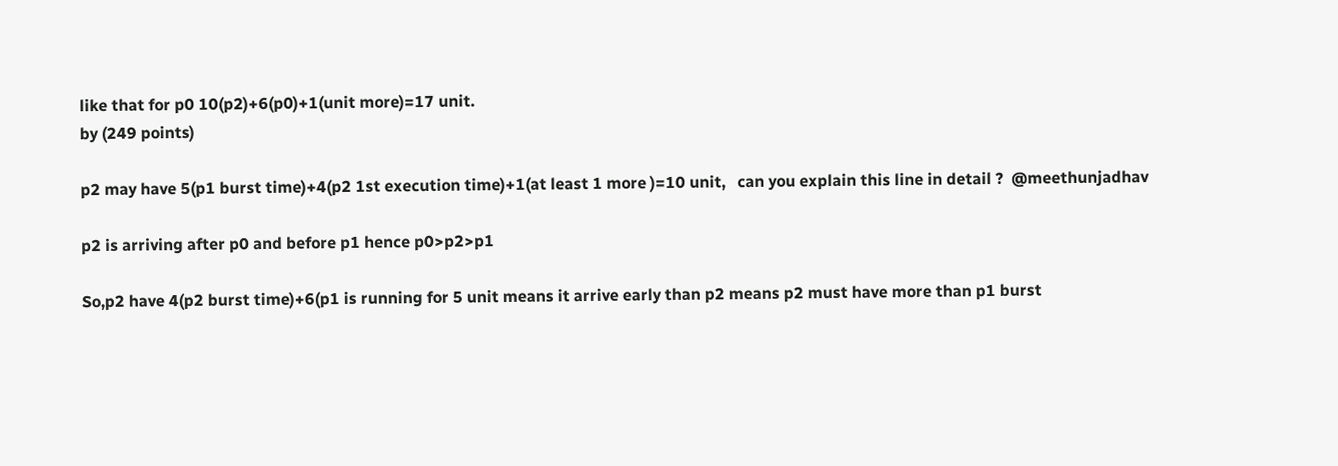like that for p0 10(p2)+6(p0)+1(unit more)=17 unit.
by (249 points)

p2 may have 5(p1 burst time)+4(p2 1st execution time)+1(at least 1 more )=10 unit,   can you explain this line in detail ?  @meethunjadhav

p2 is arriving after p0 and before p1 hence p0>p2>p1

So,p2 have 4(p2 burst time)+6(p1 is running for 5 unit means it arrive early than p2 means p2 must have more than p1 burst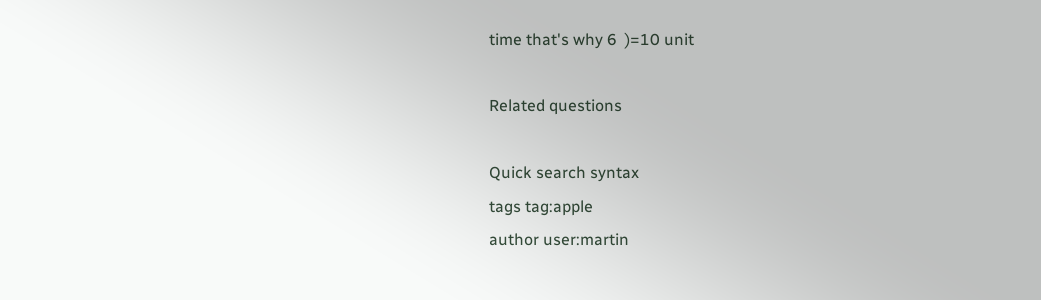time that's why 6  )=10 unit

Related questions

Quick search syntax
tags tag:apple
author user:martin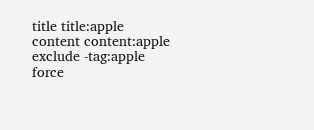title title:apple
content content:apple
exclude -tag:apple
force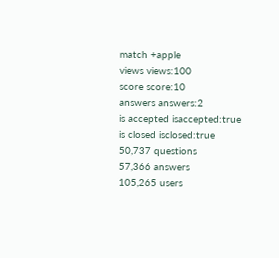match +apple
views views:100
score score:10
answers answers:2
is accepted isaccepted:true
is closed isclosed:true
50,737 questions
57,366 answers
105,265 users